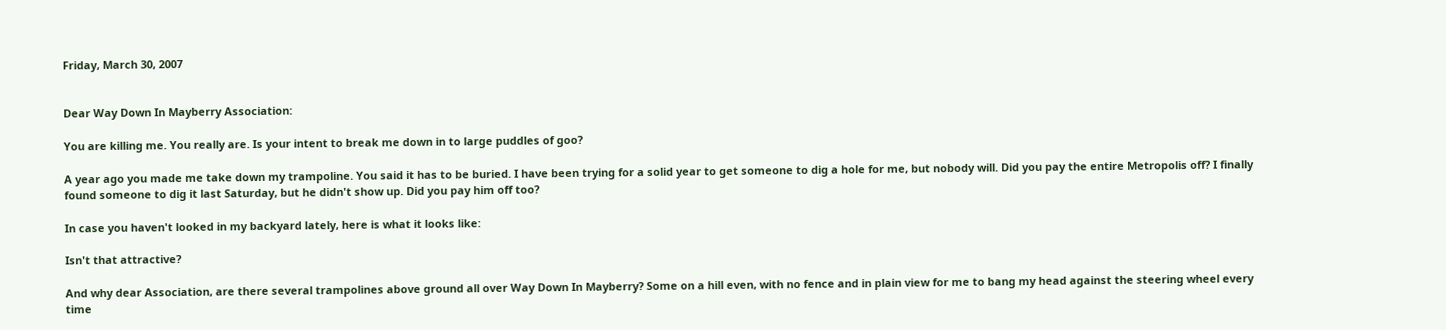Friday, March 30, 2007


Dear Way Down In Mayberry Association:

You are killing me. You really are. Is your intent to break me down in to large puddles of goo?

A year ago you made me take down my trampoline. You said it has to be buried. I have been trying for a solid year to get someone to dig a hole for me, but nobody will. Did you pay the entire Metropolis off? I finally found someone to dig it last Saturday, but he didn't show up. Did you pay him off too?

In case you haven't looked in my backyard lately, here is what it looks like:

Isn't that attractive?

And why dear Association, are there several trampolines above ground all over Way Down In Mayberry? Some on a hill even, with no fence and in plain view for me to bang my head against the steering wheel every time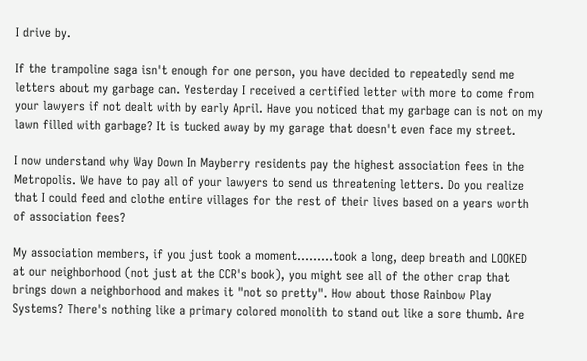I drive by.

If the trampoline saga isn't enough for one person, you have decided to repeatedly send me letters about my garbage can. Yesterday I received a certified letter with more to come from your lawyers if not dealt with by early April. Have you noticed that my garbage can is not on my lawn filled with garbage? It is tucked away by my garage that doesn't even face my street.

I now understand why Way Down In Mayberry residents pay the highest association fees in the Metropolis. We have to pay all of your lawyers to send us threatening letters. Do you realize that I could feed and clothe entire villages for the rest of their lives based on a years worth of association fees?

My association members, if you just took a moment.........took a long, deep breath and LOOKED at our neighborhood (not just at the CCR's book), you might see all of the other crap that brings down a neighborhood and makes it "not so pretty". How about those Rainbow Play Systems? There's nothing like a primary colored monolith to stand out like a sore thumb. Are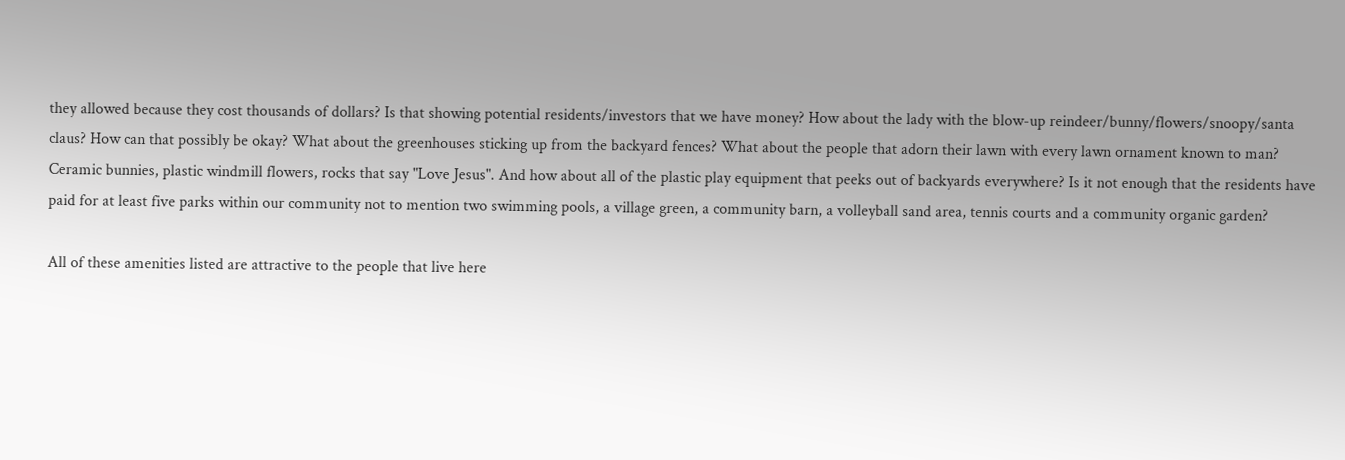they allowed because they cost thousands of dollars? Is that showing potential residents/investors that we have money? How about the lady with the blow-up reindeer/bunny/flowers/snoopy/santa claus? How can that possibly be okay? What about the greenhouses sticking up from the backyard fences? What about the people that adorn their lawn with every lawn ornament known to man? Ceramic bunnies, plastic windmill flowers, rocks that say "Love Jesus". And how about all of the plastic play equipment that peeks out of backyards everywhere? Is it not enough that the residents have paid for at least five parks within our community not to mention two swimming pools, a village green, a community barn, a volleyball sand area, tennis courts and a community organic garden?

All of these amenities listed are attractive to the people that live here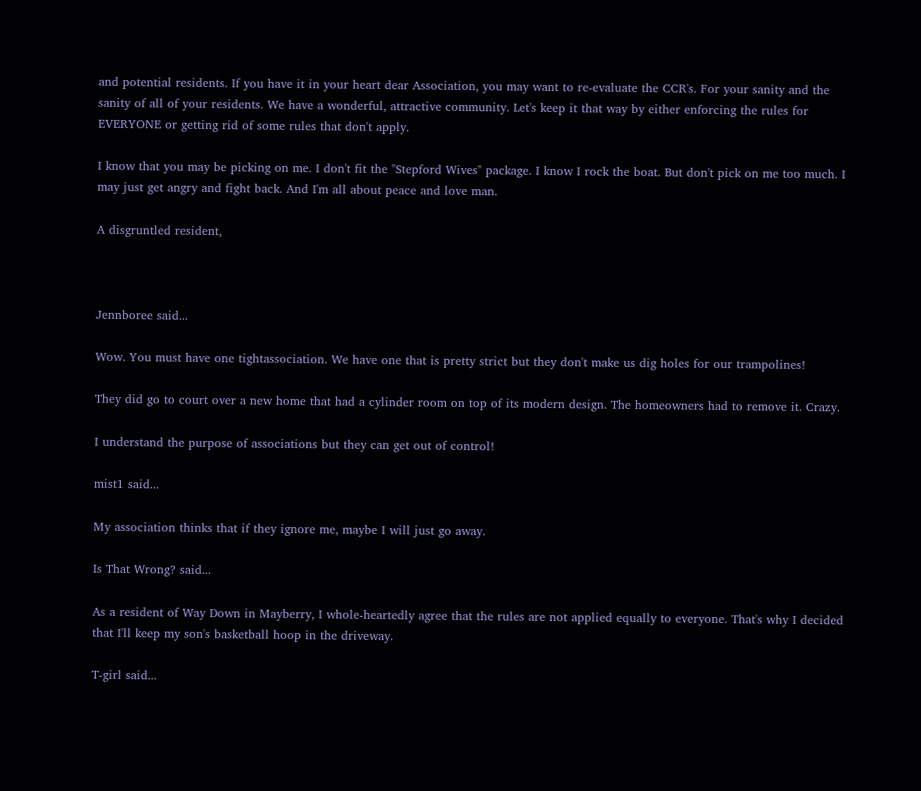and potential residents. If you have it in your heart dear Association, you may want to re-evaluate the CCR's. For your sanity and the sanity of all of your residents. We have a wonderful, attractive community. Let's keep it that way by either enforcing the rules for EVERYONE or getting rid of some rules that don't apply.

I know that you may be picking on me. I don't fit the "Stepford Wives" package. I know I rock the boat. But don't pick on me too much. I may just get angry and fight back. And I'm all about peace and love man.

A disgruntled resident,



Jennboree said...

Wow. You must have one tightassociation. We have one that is pretty strict but they don't make us dig holes for our trampolines!

They did go to court over a new home that had a cylinder room on top of its modern design. The homeowners had to remove it. Crazy.

I understand the purpose of associations but they can get out of control!

mist1 said...

My association thinks that if they ignore me, maybe I will just go away.

Is That Wrong? said...

As a resident of Way Down in Mayberry, I whole-heartedly agree that the rules are not applied equally to everyone. That's why I decided that I'll keep my son's basketball hoop in the driveway.

T-girl said...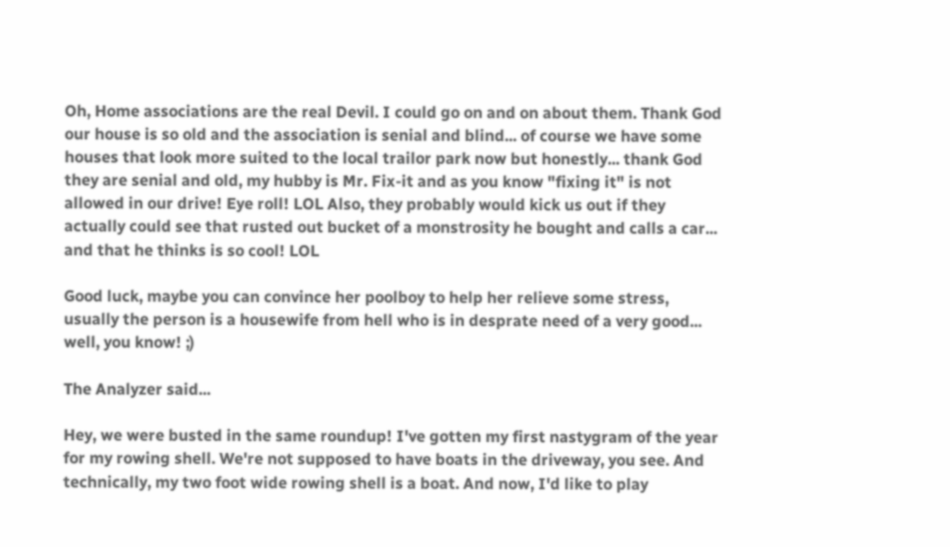Oh, Home associations are the real Devil. I could go on and on about them. Thank God our house is so old and the association is senial and blind... of course we have some houses that look more suited to the local trailor park now but honestly... thank God they are senial and old, my hubby is Mr. Fix-it and as you know "fixing it" is not allowed in our drive! Eye roll! LOL Also, they probably would kick us out if they actually could see that rusted out bucket of a monstrosity he bought and calls a car... and that he thinks is so cool! LOL

Good luck, maybe you can convince her poolboy to help her relieve some stress, usually the person is a housewife from hell who is in desprate need of a very good... well, you know! ;)

The Analyzer said...

Hey, we were busted in the same roundup! I've gotten my first nastygram of the year for my rowing shell. We're not supposed to have boats in the driveway, you see. And technically, my two foot wide rowing shell is a boat. And now, I'd like to play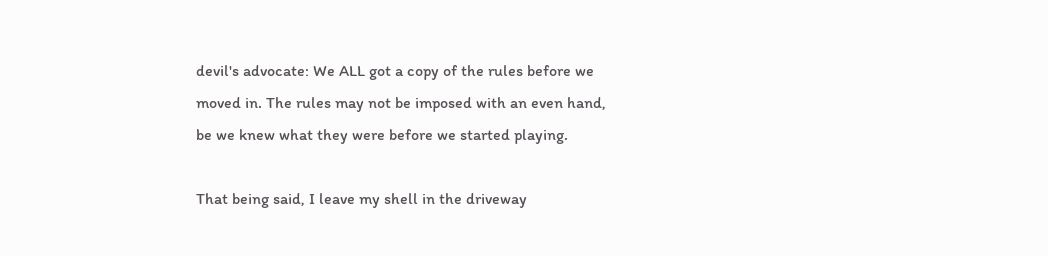devil's advocate: We ALL got a copy of the rules before we moved in. The rules may not be imposed with an even hand, be we knew what they were before we started playing.

That being said, I leave my shell in the driveway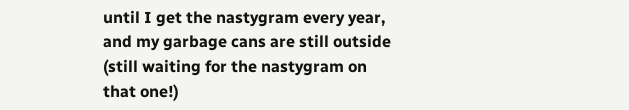until I get the nastygram every year, and my garbage cans are still outside (still waiting for the nastygram on that one!)